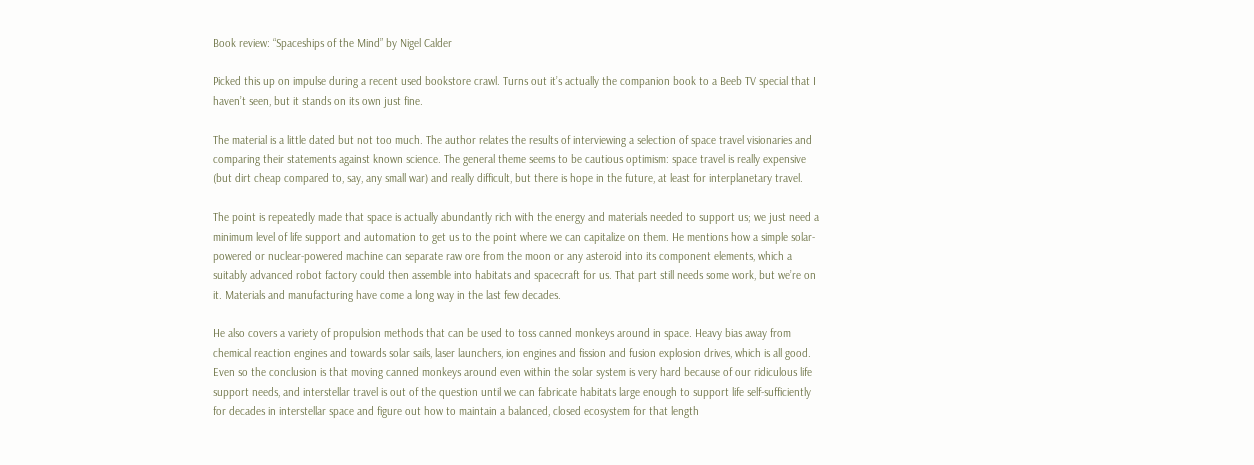Book review: “Spaceships of the Mind” by Nigel Calder

Picked this up on impulse during a recent used bookstore crawl. Turns out it’s actually the companion book to a Beeb TV special that I haven’t seen, but it stands on its own just fine.

The material is a little dated but not too much. The author relates the results of interviewing a selection of space travel visionaries and comparing their statements against known science. The general theme seems to be cautious optimism: space travel is really expensive (but dirt cheap compared to, say, any small war) and really difficult, but there is hope in the future, at least for interplanetary travel.

The point is repeatedly made that space is actually abundantly rich with the energy and materials needed to support us; we just need a minimum level of life support and automation to get us to the point where we can capitalize on them. He mentions how a simple solar-powered or nuclear-powered machine can separate raw ore from the moon or any asteroid into its component elements, which a suitably advanced robot factory could then assemble into habitats and spacecraft for us. That part still needs some work, but we’re on it. Materials and manufacturing have come a long way in the last few decades.

He also covers a variety of propulsion methods that can be used to toss canned monkeys around in space. Heavy bias away from chemical reaction engines and towards solar sails, laser launchers, ion engines and fission and fusion explosion drives, which is all good. Even so the conclusion is that moving canned monkeys around even within the solar system is very hard because of our ridiculous life support needs, and interstellar travel is out of the question until we can fabricate habitats large enough to support life self-sufficiently for decades in interstellar space and figure out how to maintain a balanced, closed ecosystem for that length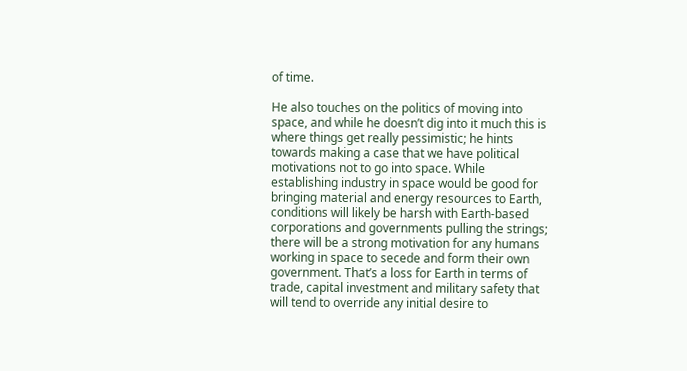of time.

He also touches on the politics of moving into space, and while he doesn’t dig into it much this is where things get really pessimistic; he hints towards making a case that we have political motivations not to go into space. While establishing industry in space would be good for bringing material and energy resources to Earth, conditions will likely be harsh with Earth-based corporations and governments pulling the strings; there will be a strong motivation for any humans working in space to secede and form their own government. That’s a loss for Earth in terms of trade, capital investment and military safety that will tend to override any initial desire to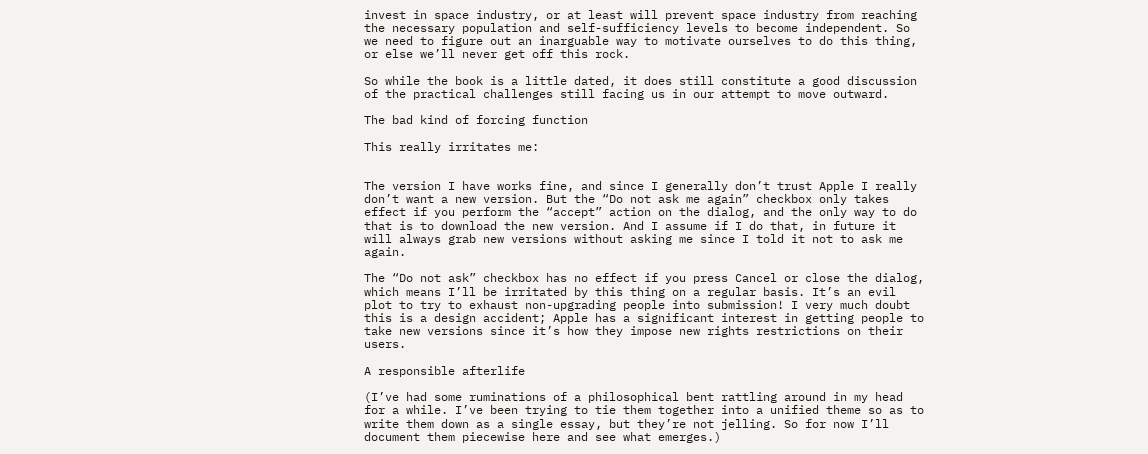invest in space industry, or at least will prevent space industry from reaching the necessary population and self-sufficiency levels to become independent. So we need to figure out an inarguable way to motivate ourselves to do this thing, or else we’ll never get off this rock.

So while the book is a little dated, it does still constitute a good discussion of the practical challenges still facing us in our attempt to move outward.

The bad kind of forcing function

This really irritates me:


The version I have works fine, and since I generally don’t trust Apple I really don’t want a new version. But the “Do not ask me again” checkbox only takes effect if you perform the “accept” action on the dialog, and the only way to do that is to download the new version. And I assume if I do that, in future it will always grab new versions without asking me since I told it not to ask me again.

The “Do not ask” checkbox has no effect if you press Cancel or close the dialog, which means I’ll be irritated by this thing on a regular basis. It’s an evil plot to try to exhaust non-upgrading people into submission! I very much doubt this is a design accident; Apple has a significant interest in getting people to take new versions since it’s how they impose new rights restrictions on their users.

A responsible afterlife

(I’ve had some ruminations of a philosophical bent rattling around in my head for a while. I’ve been trying to tie them together into a unified theme so as to write them down as a single essay, but they’re not jelling. So for now I’ll document them piecewise here and see what emerges.)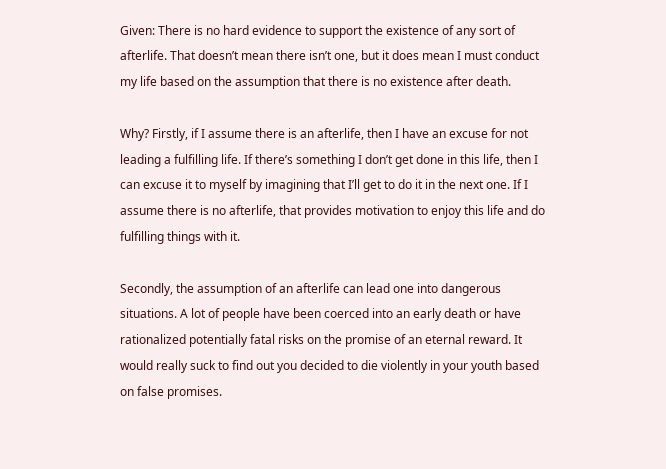Given: There is no hard evidence to support the existence of any sort of afterlife. That doesn’t mean there isn’t one, but it does mean I must conduct my life based on the assumption that there is no existence after death.

Why? Firstly, if I assume there is an afterlife, then I have an excuse for not leading a fulfilling life. If there’s something I don’t get done in this life, then I can excuse it to myself by imagining that I’ll get to do it in the next one. If I assume there is no afterlife, that provides motivation to enjoy this life and do fulfilling things with it.

Secondly, the assumption of an afterlife can lead one into dangerous situations. A lot of people have been coerced into an early death or have rationalized potentially fatal risks on the promise of an eternal reward. It would really suck to find out you decided to die violently in your youth based on false promises.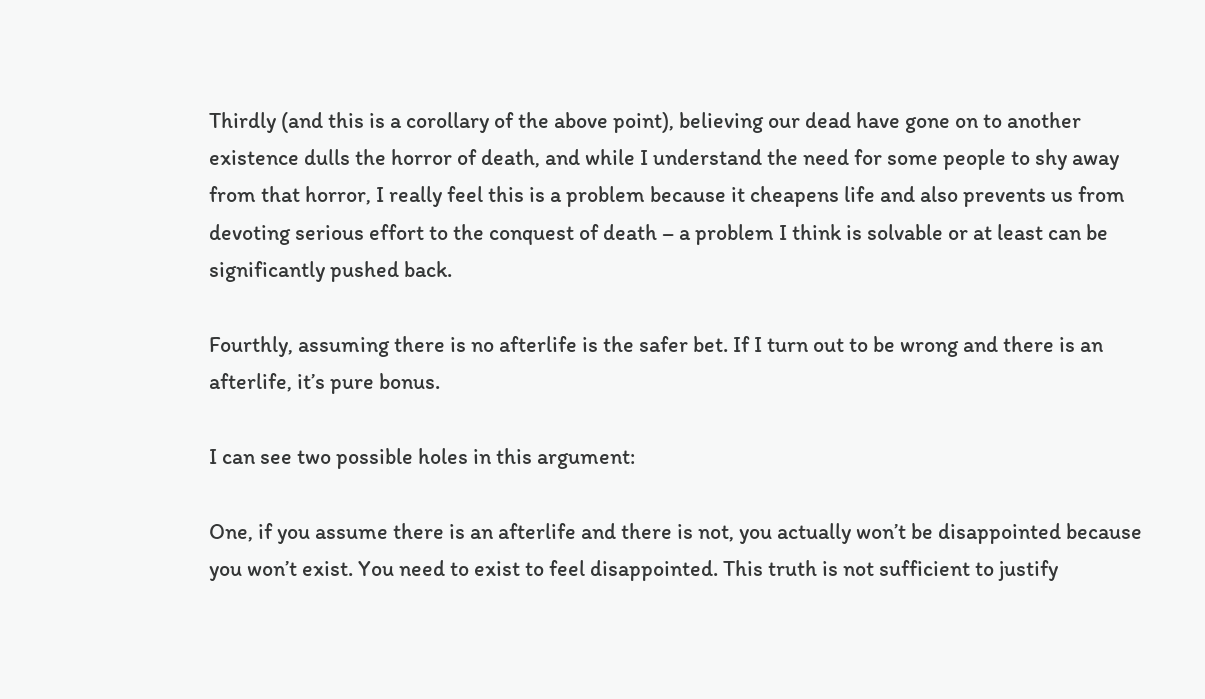Thirdly (and this is a corollary of the above point), believing our dead have gone on to another existence dulls the horror of death, and while I understand the need for some people to shy away from that horror, I really feel this is a problem because it cheapens life and also prevents us from devoting serious effort to the conquest of death – a problem I think is solvable or at least can be significantly pushed back.

Fourthly, assuming there is no afterlife is the safer bet. If I turn out to be wrong and there is an afterlife, it’s pure bonus.

I can see two possible holes in this argument:

One, if you assume there is an afterlife and there is not, you actually won’t be disappointed because you won’t exist. You need to exist to feel disappointed. This truth is not sufficient to justify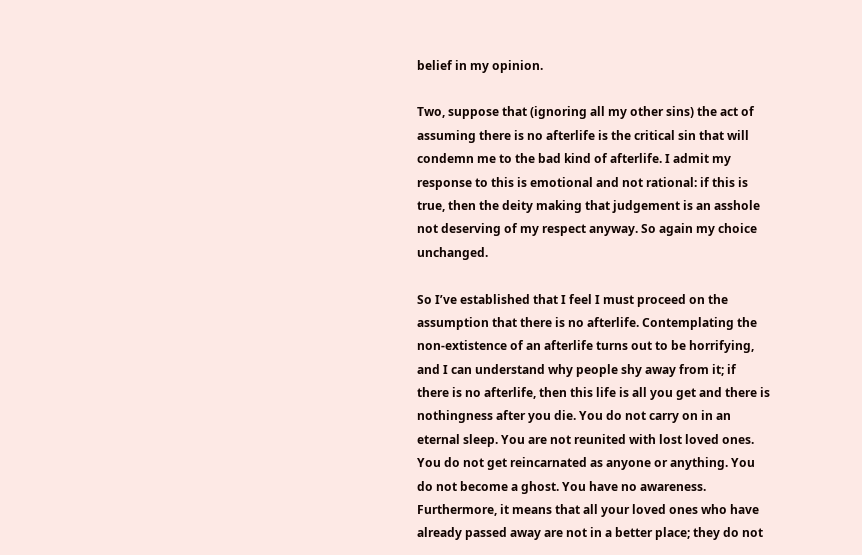belief in my opinion.

Two, suppose that (ignoring all my other sins) the act of assuming there is no afterlife is the critical sin that will condemn me to the bad kind of afterlife. I admit my response to this is emotional and not rational: if this is true, then the deity making that judgement is an asshole not deserving of my respect anyway. So again my choice unchanged.

So I’ve established that I feel I must proceed on the assumption that there is no afterlife. Contemplating the non-extistence of an afterlife turns out to be horrifying, and I can understand why people shy away from it; if there is no afterlife, then this life is all you get and there is nothingness after you die. You do not carry on in an eternal sleep. You are not reunited with lost loved ones. You do not get reincarnated as anyone or anything. You do not become a ghost. You have no awareness. Furthermore, it means that all your loved ones who have already passed away are not in a better place; they do not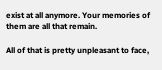exist at all anymore. Your memories of them are all that remain.

All of that is pretty unpleasant to face,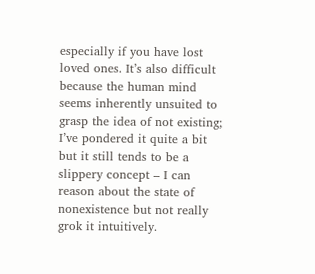especially if you have lost loved ones. It’s also difficult because the human mind seems inherently unsuited to grasp the idea of not existing; I’ve pondered it quite a bit but it still tends to be a slippery concept – I can reason about the state of nonexistence but not really grok it intuitively.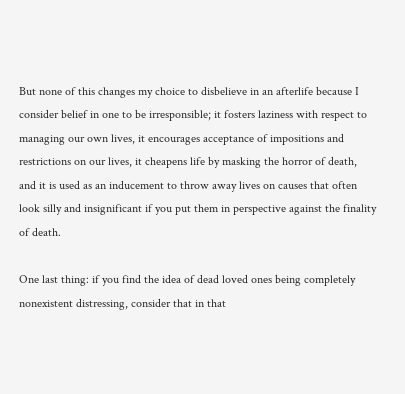But none of this changes my choice to disbelieve in an afterlife because I consider belief in one to be irresponsible; it fosters laziness with respect to managing our own lives, it encourages acceptance of impositions and restrictions on our lives, it cheapens life by masking the horror of death, and it is used as an inducement to throw away lives on causes that often look silly and insignificant if you put them in perspective against the finality of death.

One last thing: if you find the idea of dead loved ones being completely nonexistent distressing, consider that in that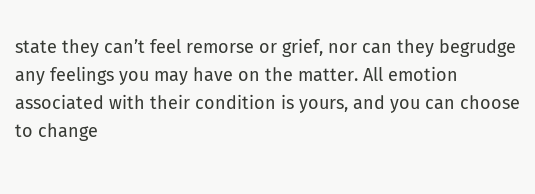state they can’t feel remorse or grief, nor can they begrudge any feelings you may have on the matter. All emotion associated with their condition is yours, and you can choose to change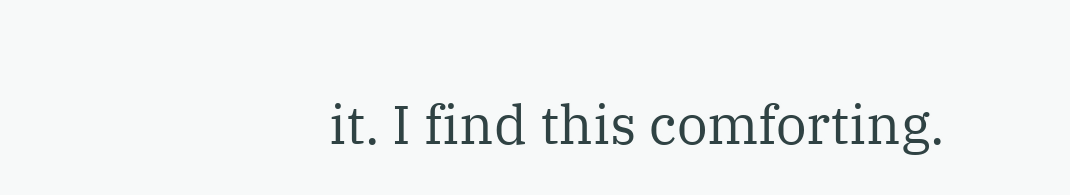it. I find this comforting.